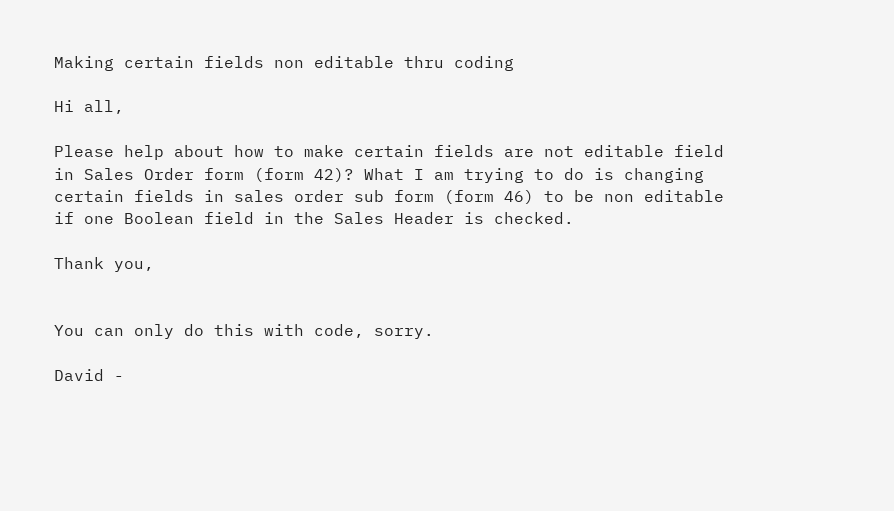Making certain fields non editable thru coding

Hi all,

Please help about how to make certain fields are not editable field in Sales Order form (form 42)? What I am trying to do is changing certain fields in sales order sub form (form 46) to be non editable if one Boolean field in the Sales Header is checked.

Thank you,


You can only do this with code, sorry.

David -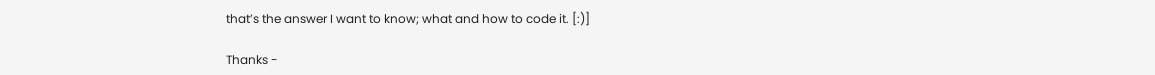that’s the answer I want to know; what and how to code it. [:)]

Thanks -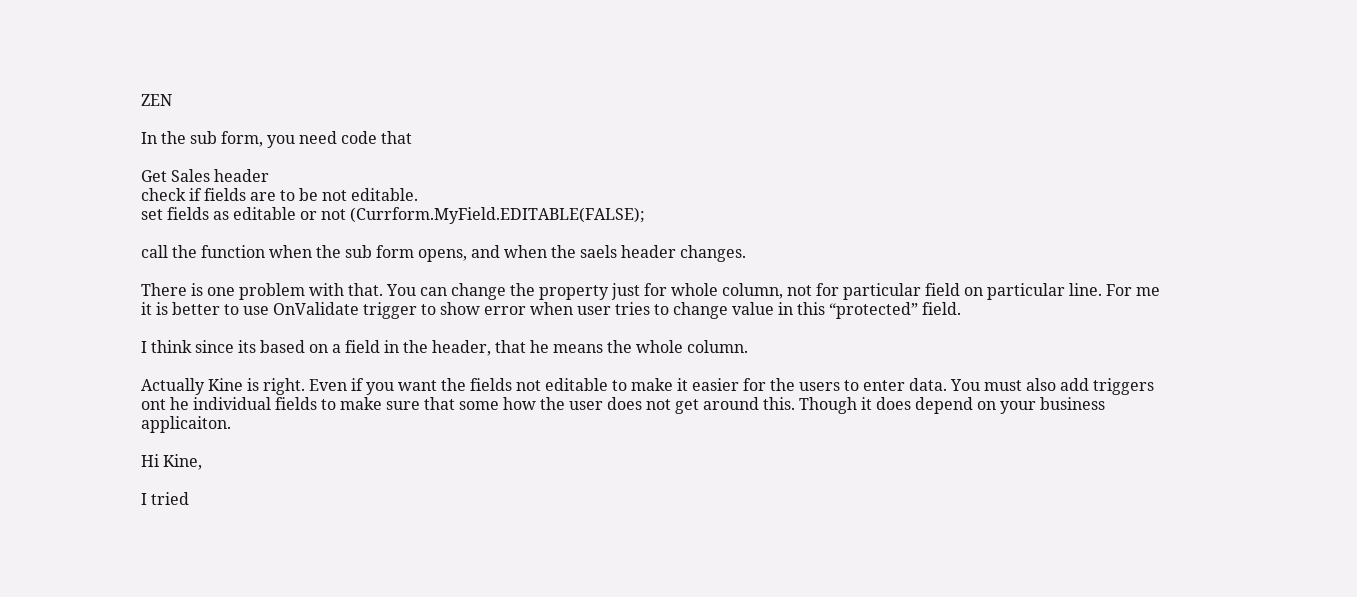ZEN

In the sub form, you need code that

Get Sales header
check if fields are to be not editable.
set fields as editable or not (Currform.MyField.EDITABLE(FALSE);

call the function when the sub form opens, and when the saels header changes.

There is one problem with that. You can change the property just for whole column, not for particular field on particular line. For me it is better to use OnValidate trigger to show error when user tries to change value in this “protected” field.

I think since its based on a field in the header, that he means the whole column.

Actually Kine is right. Even if you want the fields not editable to make it easier for the users to enter data. You must also add triggers ont he individual fields to make sure that some how the user does not get around this. Though it does depend on your business applicaiton.

Hi Kine,

I tried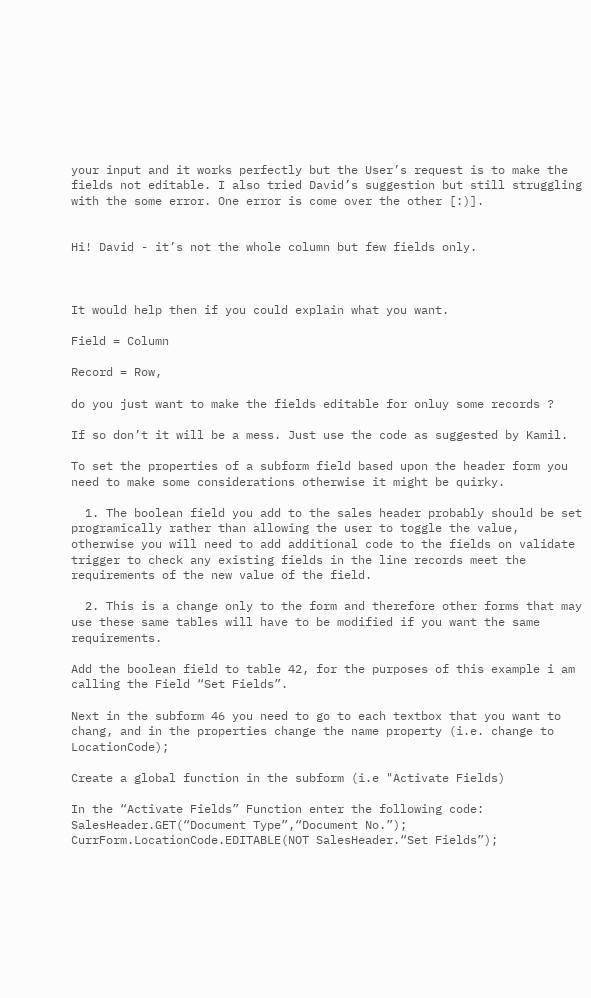your input and it works perfectly but the User’s request is to make the fields not editable. I also tried David’s suggestion but still struggling with the some error. One error is come over the other [:)].


Hi! David - it’s not the whole column but few fields only.



It would help then if you could explain what you want.

Field = Column

Record = Row,

do you just want to make the fields editable for onluy some records ?

If so don’t it will be a mess. Just use the code as suggested by Kamil.

To set the properties of a subform field based upon the header form you need to make some considerations otherwise it might be quirky.

  1. The boolean field you add to the sales header probably should be set programically rather than allowing the user to toggle the value, otherwise you will need to add additional code to the fields on validate trigger to check any existing fields in the line records meet the requirements of the new value of the field.

  2. This is a change only to the form and therefore other forms that may use these same tables will have to be modified if you want the same requirements.

Add the boolean field to table 42, for the purposes of this example i am calling the Field “Set Fields”.

Next in the subform 46 you need to go to each textbox that you want to chang, and in the properties change the name property (i.e. change to LocationCode);

Create a global function in the subform (i.e "Activate Fields)

In the “Activate Fields” Function enter the following code:
SalesHeader.GET(“Document Type”,“Document No.”);
CurrForm.LocationCode.EDITABLE(NOT SalesHeader.“Set Fields”);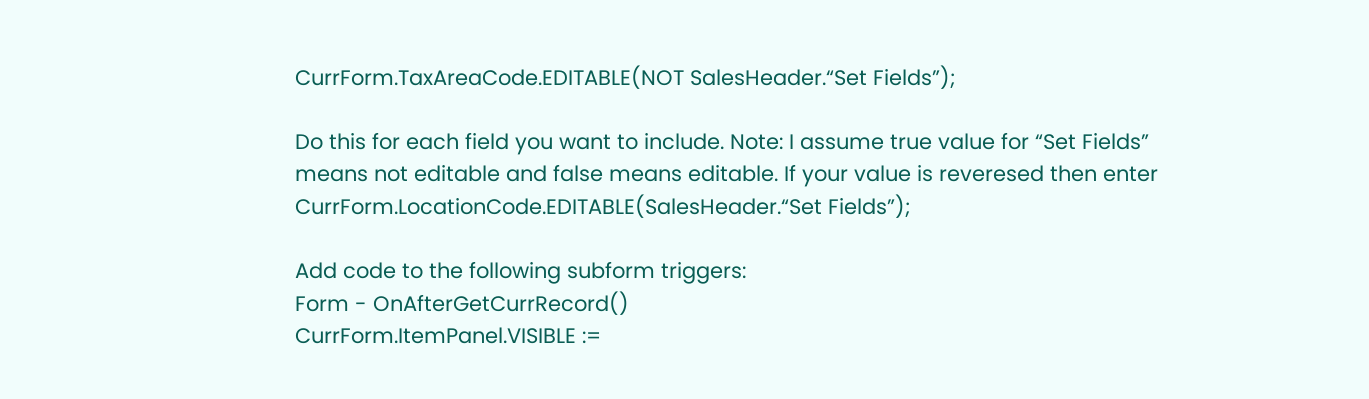CurrForm.TaxAreaCode.EDITABLE(NOT SalesHeader.“Set Fields”);

Do this for each field you want to include. Note: I assume true value for “Set Fields” means not editable and false means editable. If your value is reveresed then enter CurrForm.LocationCode.EDITABLE(SalesHeader.“Set Fields”);

Add code to the following subform triggers:
Form - OnAfterGetCurrRecord()
CurrForm.ItemPanel.VISIBLE :=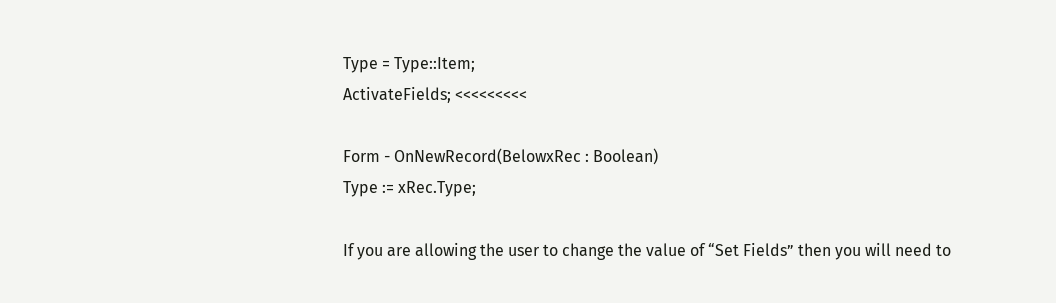Type = Type::Item;
ActivateFields; <<<<<<<<<

Form - OnNewRecord(BelowxRec : Boolean)
Type := xRec.Type;

If you are allowing the user to change the value of “Set Fields” then you will need to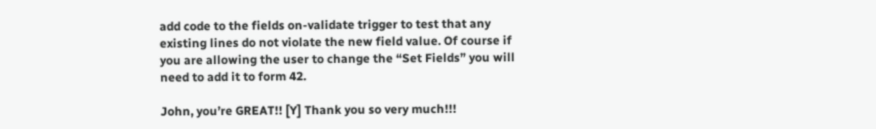add code to the fields on-validate trigger to test that any existing lines do not violate the new field value. Of course if you are allowing the user to change the “Set Fields” you will need to add it to form 42.

John, you’re GREAT!! [Y] Thank you so very much!!!